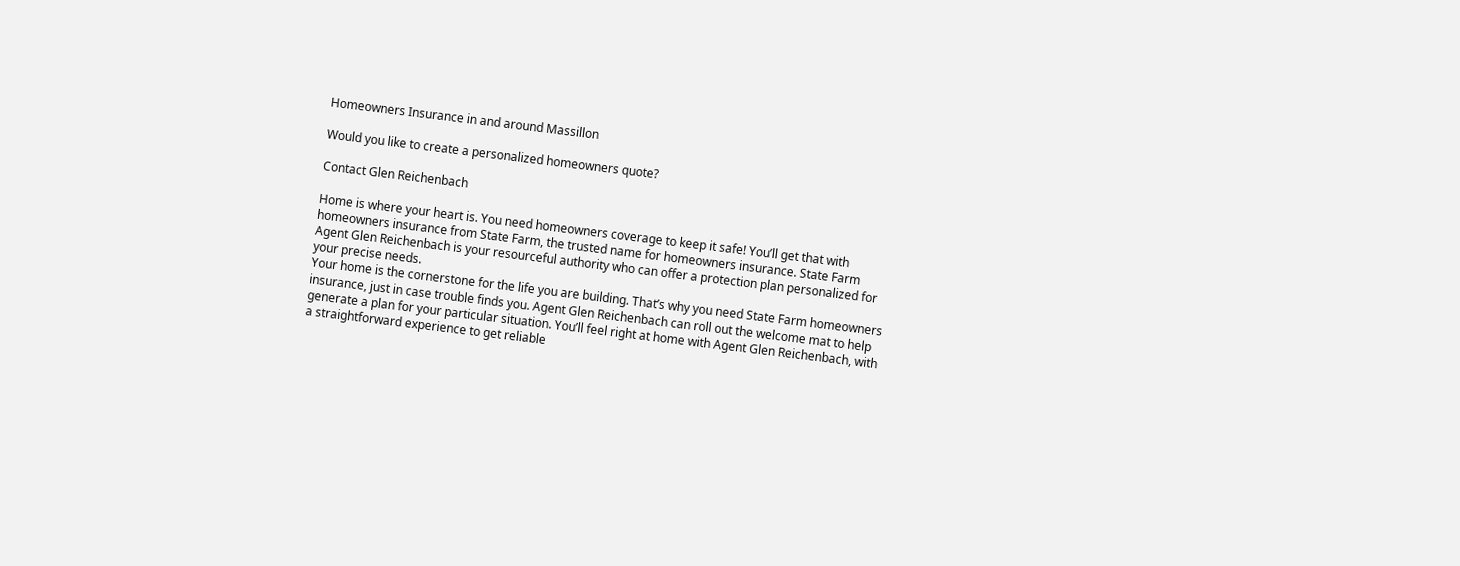Homeowners Insurance in and around Massillon

Would you like to create a personalized homeowners quote?

Contact Glen Reichenbach

Home is where your heart is. You need homeowners coverage to keep it safe! You’ll get that with homeowners insurance from State Farm, the trusted name for homeowners insurance. State Farm Agent Glen Reichenbach is your resourceful authority who can offer a protection plan personalized for your precise needs.
Your home is the cornerstone for the life you are building. That’s why you need State Farm homeowners insurance, just in case trouble finds you. Agent Glen Reichenbach can roll out the welcome mat to help generate a plan for your particular situation. You’ll feel right at home with Agent Glen Reichenbach, with a straightforward experience to get reliable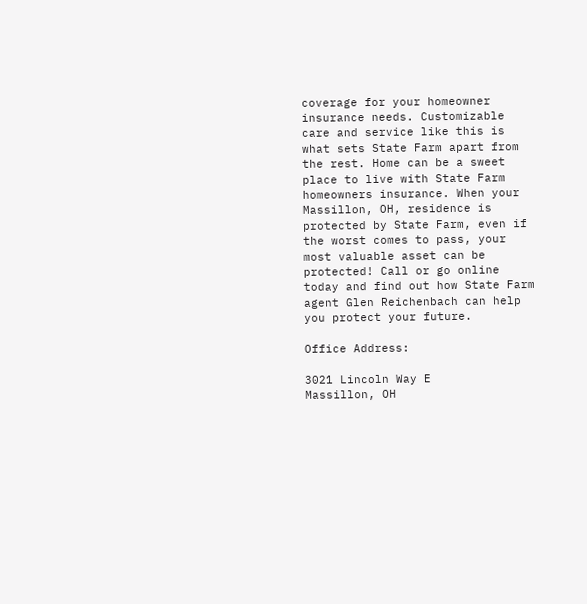coverage for your homeowner insurance needs. Customizable care and service like this is what sets State Farm apart from the rest. Home can be a sweet place to live with State Farm homeowners insurance. When your Massillon, OH, residence is protected by State Farm, even if the worst comes to pass, your most valuable asset can be protected! Call or go online today and find out how State Farm agent Glen Reichenbach can help you protect your future.

Office Address:

3021 Lincoln Way E
Massillon, OH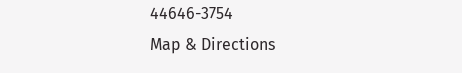44646-3754
Map & Directions